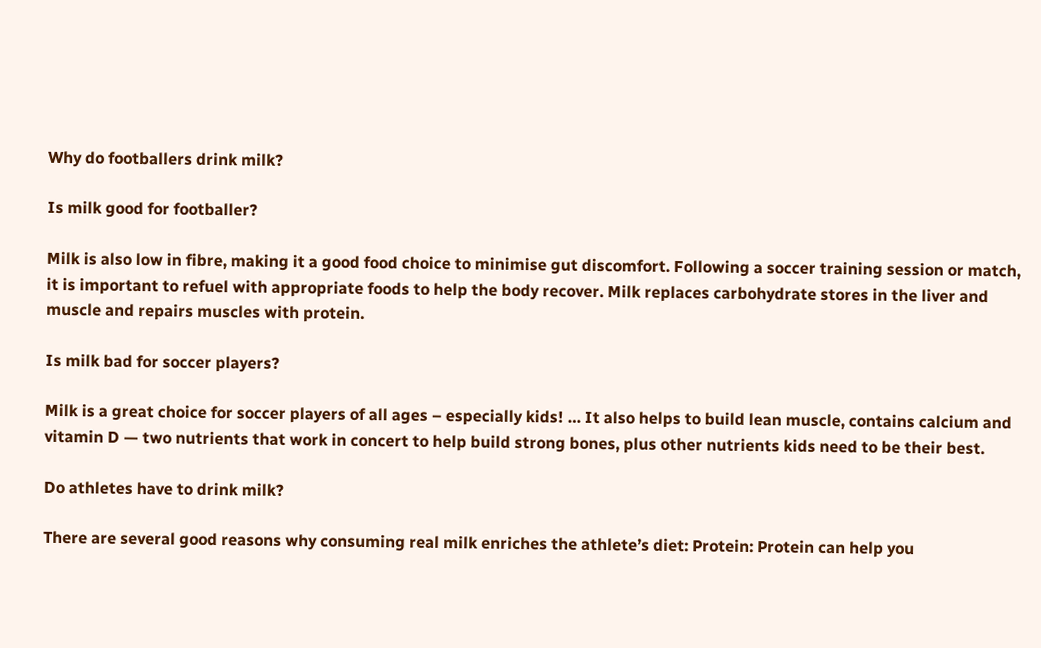Why do footballers drink milk?

Is milk good for footballer?

Milk is also low in fibre, making it a good food choice to minimise gut discomfort. Following a soccer training session or match, it is important to refuel with appropriate foods to help the body recover. Milk replaces carbohydrate stores in the liver and muscle and repairs muscles with protein.

Is milk bad for soccer players?

Milk is a great choice for soccer players of all ages – especially kids! … It also helps to build lean muscle, contains calcium and vitamin D — two nutrients that work in concert to help build strong bones, plus other nutrients kids need to be their best.

Do athletes have to drink milk?

There are several good reasons why consuming real milk enriches the athlete’s diet: Protein: Protein can help you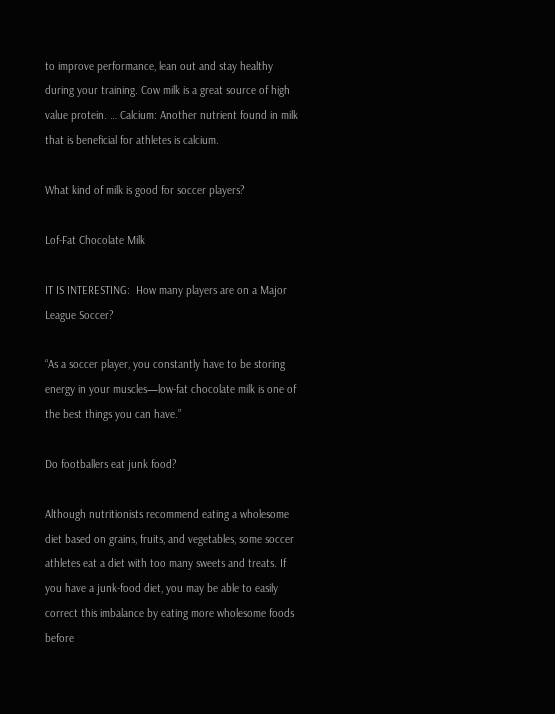to improve performance, lean out and stay healthy during your training. Cow milk is a great source of high value protein. … Calcium: Another nutrient found in milk that is beneficial for athletes is calcium.

What kind of milk is good for soccer players?

Lof-Fat Chocolate Milk

IT IS INTERESTING:  How many players are on a Major League Soccer?

“As a soccer player, you constantly have to be storing energy in your muscles—low-fat chocolate milk is one of the best things you can have.”

Do footballers eat junk food?

Although nutritionists recommend eating a wholesome diet based on grains, fruits, and vegetables, some soccer athletes eat a diet with too many sweets and treats. If you have a junk-food diet, you may be able to easily correct this imbalance by eating more wholesome foods before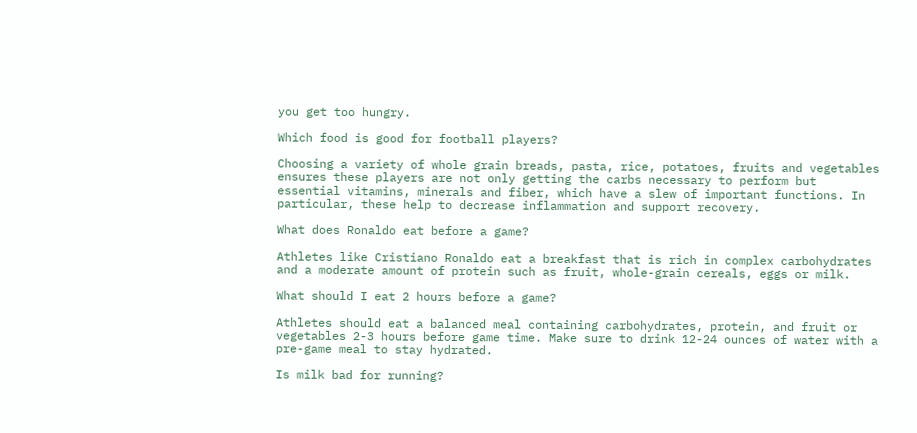you get too hungry.

Which food is good for football players?

Choosing a variety of whole grain breads, pasta, rice, potatoes, fruits and vegetables ensures these players are not only getting the carbs necessary to perform but essential vitamins, minerals and fiber, which have a slew of important functions. In particular, these help to decrease inflammation and support recovery.

What does Ronaldo eat before a game?

Athletes like Cristiano Ronaldo eat a breakfast that is rich in complex carbohydrates and a moderate amount of protein such as fruit, whole-grain cereals, eggs or milk.

What should I eat 2 hours before a game?

Athletes should eat a balanced meal containing carbohydrates, protein, and fruit or vegetables 2-3 hours before game time. Make sure to drink 12-24 ounces of water with a pre-game meal to stay hydrated.

Is milk bad for running?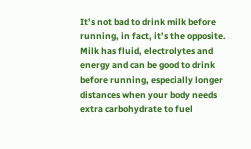It’s not bad to drink milk before running, in fact, it’s the opposite. Milk has fluid, electrolytes and energy and can be good to drink before running, especially longer distances when your body needs extra carbohydrate to fuel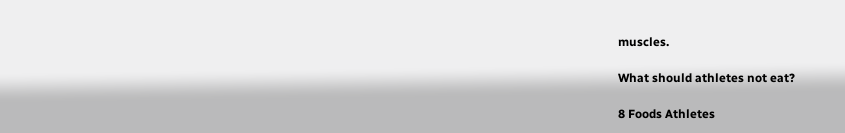muscles.

What should athletes not eat?

8 Foods Athletes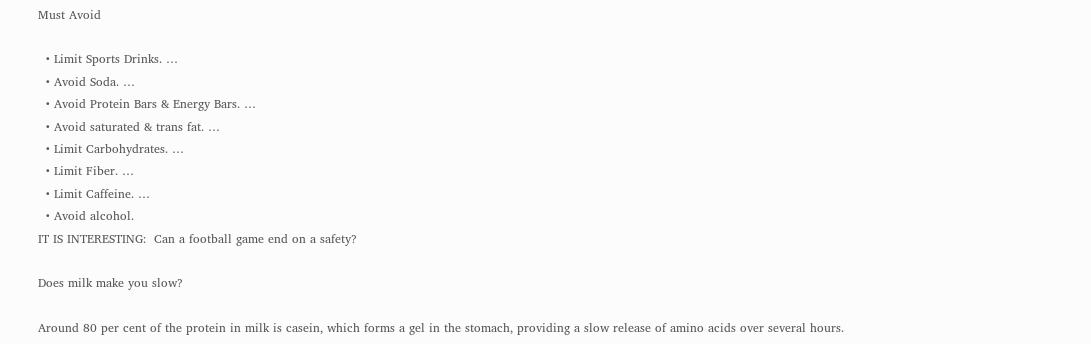Must Avoid

  • Limit Sports Drinks. …
  • Avoid Soda. …
  • Avoid Protein Bars & Energy Bars. …
  • Avoid saturated & trans fat. …
  • Limit Carbohydrates. …
  • Limit Fiber. …
  • Limit Caffeine. …
  • Avoid alcohol.
IT IS INTERESTING:  Can a football game end on a safety?

Does milk make you slow?

Around 80 per cent of the protein in milk is casein, which forms a gel in the stomach, providing a slow release of amino acids over several hours.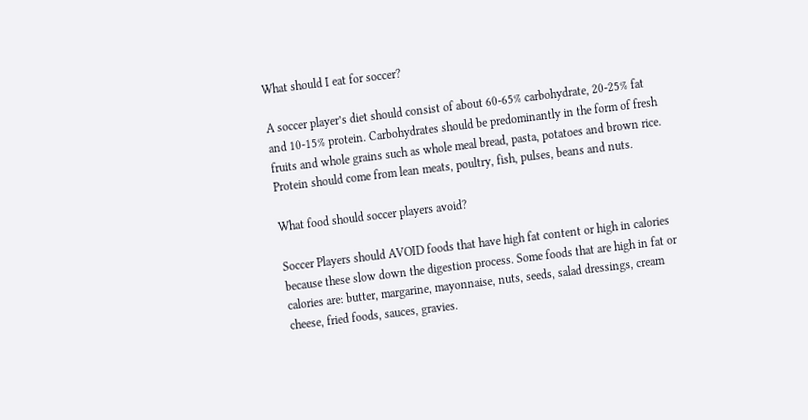What should I eat for soccer?

A soccer player’s diet should consist of about 60-65% carbohydrate, 20-25% fat and 10-15% protein. Carbohydrates should be predominantly in the form of fresh fruits and whole grains such as whole meal bread, pasta, potatoes and brown rice. Protein should come from lean meats, poultry, fish, pulses, beans and nuts.

What food should soccer players avoid?

Soccer Players should AVOID foods that have high fat content or high in calories because these slow down the digestion process. Some foods that are high in fat or calories are: butter, margarine, mayonnaise, nuts, seeds, salad dressings, cream cheese, fried foods, sauces, gravies.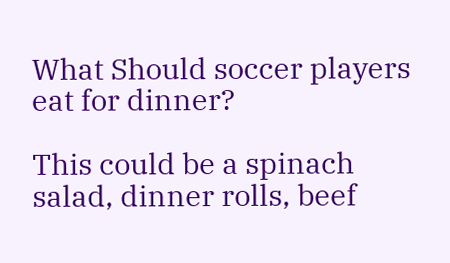What Should soccer players eat for dinner?

This could be a spinach salad, dinner rolls, beef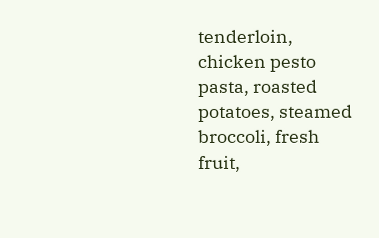tenderloin, chicken pesto pasta, roasted potatoes, steamed broccoli, fresh fruit,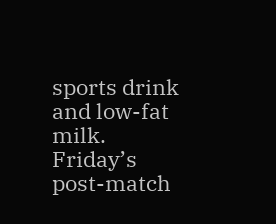sports drink and low-fat milk. Friday’s post-match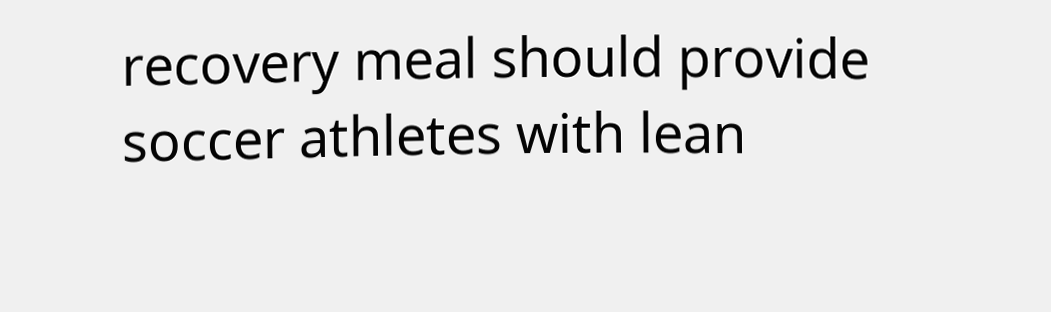recovery meal should provide soccer athletes with lean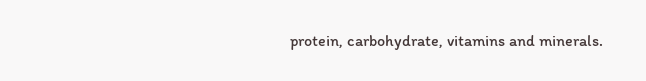protein, carbohydrate, vitamins and minerals.